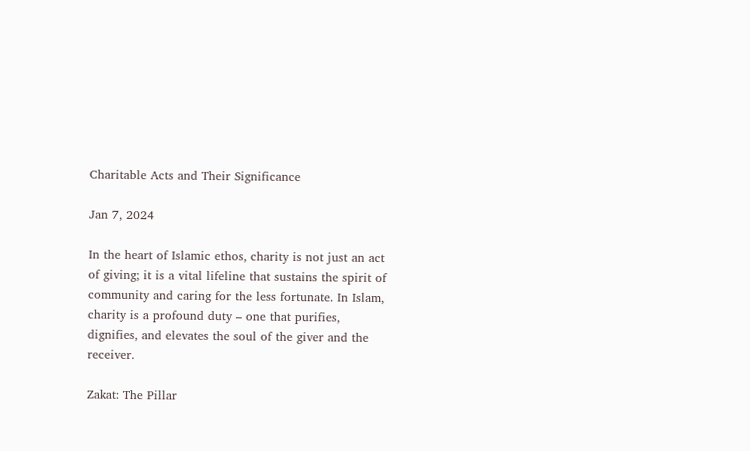Charitable Acts and Their Significance

Jan 7, 2024

In the heart of Islamic ethos, charity is not just an act of giving; it is a vital lifeline that sustains the spirit of community and caring for the less fortunate. In Islam, charity is a profound duty – one that purifies, dignifies, and elevates the soul of the giver and the receiver.

Zakat: The Pillar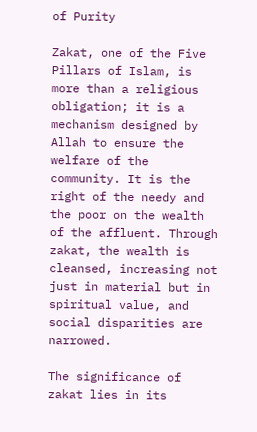of Purity

Zakat, one of the Five Pillars of Islam, is more than a religious obligation; it is a mechanism designed by Allah to ensure the welfare of the community. It is the right of the needy and the poor on the wealth of the affluent. Through zakat, the wealth is cleansed, increasing not just in material but in spiritual value, and social disparities are narrowed.

The significance of zakat lies in its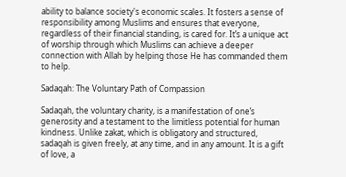ability to balance society's economic scales. It fosters a sense of responsibility among Muslims and ensures that everyone, regardless of their financial standing, is cared for. It’s a unique act of worship through which Muslims can achieve a deeper connection with Allah by helping those He has commanded them to help.

Sadaqah: The Voluntary Path of Compassion

Sadaqah, the voluntary charity, is a manifestation of one’s generosity and a testament to the limitless potential for human kindness. Unlike zakat, which is obligatory and structured, sadaqah is given freely, at any time, and in any amount. It is a gift of love, a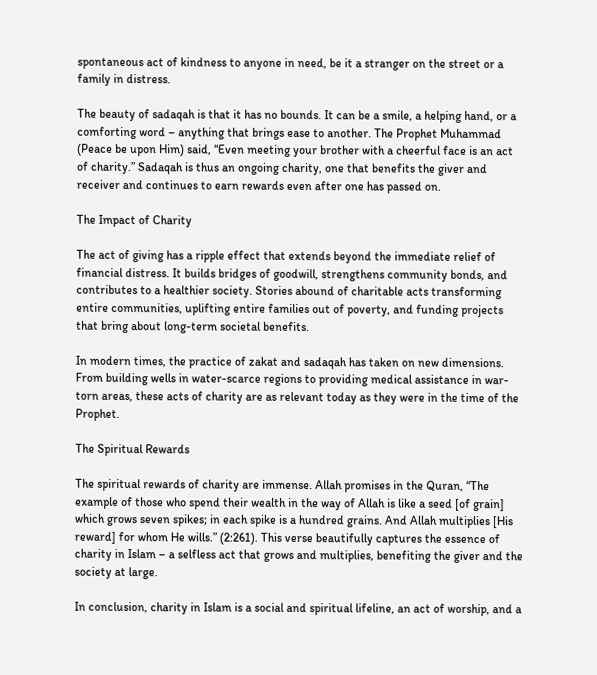spontaneous act of kindness to anyone in need, be it a stranger on the street or a family in distress.

The beauty of sadaqah is that it has no bounds. It can be a smile, a helping hand, or a comforting word – anything that brings ease to another. The Prophet Muhammad (Peace be upon Him) said, “Even meeting your brother with a cheerful face is an act of charity.” Sadaqah is thus an ongoing charity, one that benefits the giver and receiver and continues to earn rewards even after one has passed on.

The Impact of Charity

The act of giving has a ripple effect that extends beyond the immediate relief of financial distress. It builds bridges of goodwill, strengthens community bonds, and contributes to a healthier society. Stories abound of charitable acts transforming entire communities, uplifting entire families out of poverty, and funding projects that bring about long-term societal benefits.

In modern times, the practice of zakat and sadaqah has taken on new dimensions. From building wells in water-scarce regions to providing medical assistance in war-torn areas, these acts of charity are as relevant today as they were in the time of the Prophet.

The Spiritual Rewards

The spiritual rewards of charity are immense. Allah promises in the Quran, “The example of those who spend their wealth in the way of Allah is like a seed [of grain] which grows seven spikes; in each spike is a hundred grains. And Allah multiplies [His reward] for whom He wills.” (2:261). This verse beautifully captures the essence of charity in Islam – a selfless act that grows and multiplies, benefiting the giver and the society at large.

In conclusion, charity in Islam is a social and spiritual lifeline, an act of worship, and a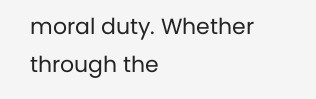moral duty. Whether through the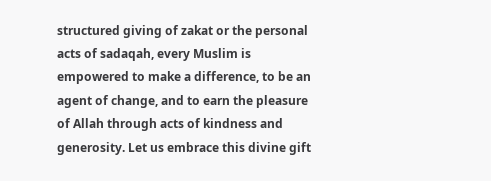structured giving of zakat or the personal acts of sadaqah, every Muslim is empowered to make a difference, to be an agent of change, and to earn the pleasure of Allah through acts of kindness and generosity. Let us embrace this divine gift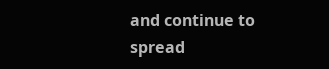and continue to spread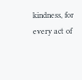kindness, for every act of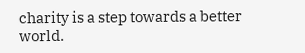charity is a step towards a better world.